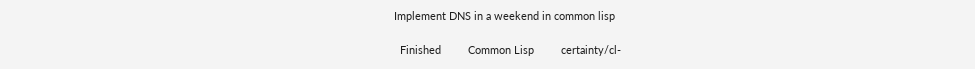Implement DNS in a weekend in common lisp

  Finished         Common Lisp         certainty/cl-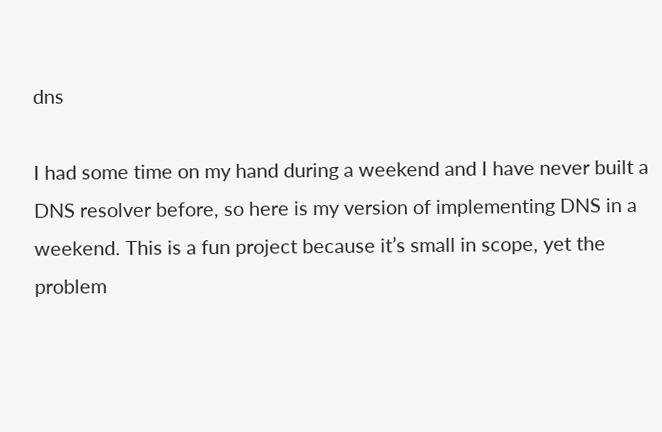dns

I had some time on my hand during a weekend and I have never built a DNS resolver before, so here is my version of implementing DNS in a weekend. This is a fun project because it’s small in scope, yet the problem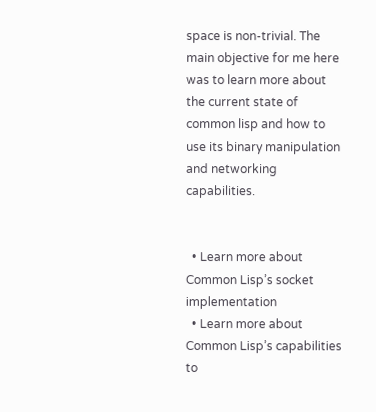space is non-trivial. The main objective for me here was to learn more about the current state of common lisp and how to use its binary manipulation and networking capabilities.


  • Learn more about Common Lisp’s socket implementation
  • Learn more about Common Lisp’s capabilities to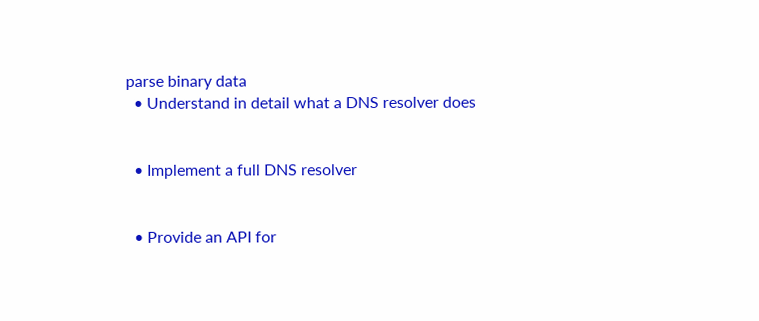parse binary data
  • Understand in detail what a DNS resolver does


  • Implement a full DNS resolver


  • Provide an API for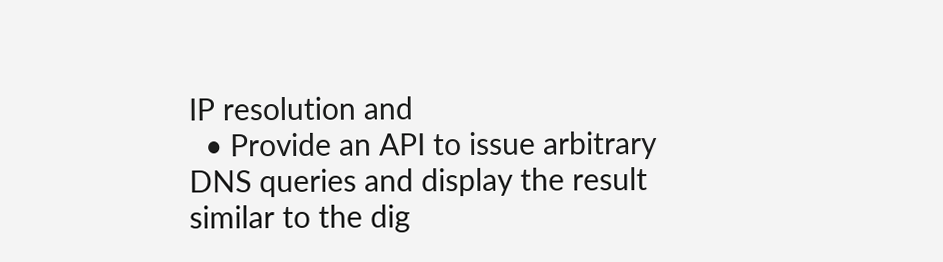IP resolution and
  • Provide an API to issue arbitrary DNS queries and display the result similar to the dig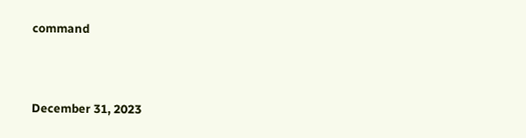command



December 31, 2023